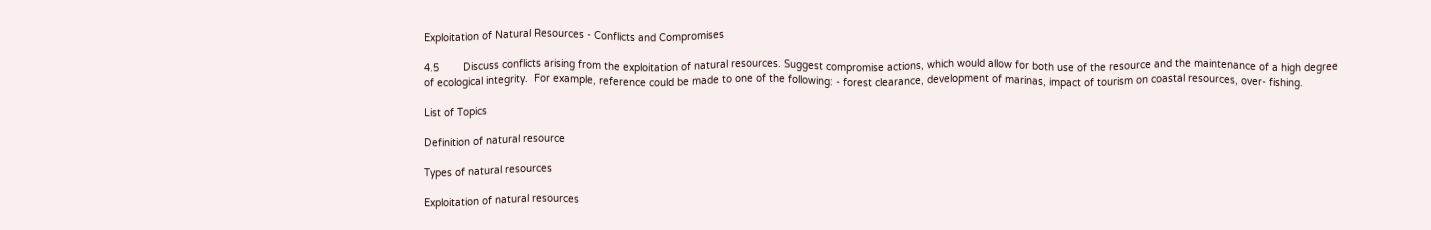Exploitation of Natural Resources - Conflicts and Compromises

4.5        Discuss conflicts arising from the exploitation of natural resources. Suggest compromise actions, which would allow for both use of the resource and the maintenance of a high degree of ecological integrity.  For example, reference could be made to one of the following: - forest clearance, development of marinas, impact of tourism on coastal resources, over- fishing.

List of Topics

Definition of natural resource

Types of natural resources

Exploitation of natural resources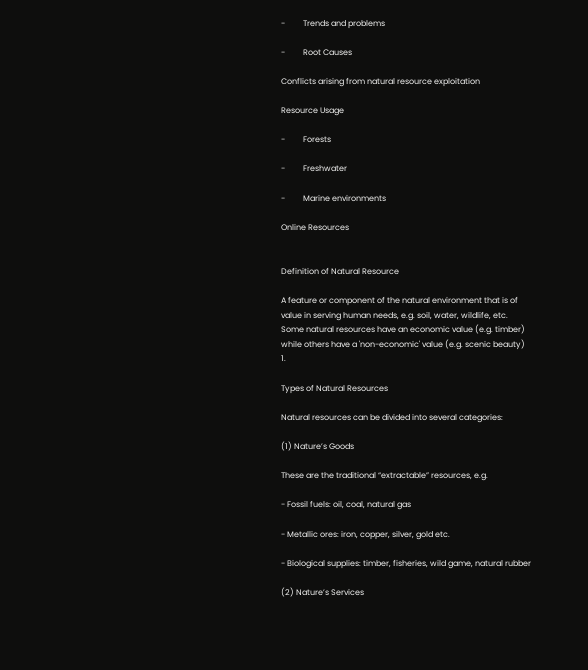-         Trends and problems

-         Root Causes

Conflicts arising from natural resource exploitation

Resource Usage

-         Forests

-         Freshwater

-         Marine environments

Online Resources


Definition of Natural Resource

A feature or component of the natural environment that is of value in serving human needs, e.g. soil, water, wildlife, etc. Some natural resources have an economic value (e.g. timber) while others have a 'non-economic' value (e.g. scenic beauty) 1.

Types of Natural Resources

Natural resources can be divided into several categories:

(1) Nature’s Goods

These are the traditional “extractable” resources, e.g.

- Fossil fuels: oil, coal, natural gas

- Metallic ores: iron, copper, silver, gold etc.

- Biological supplies: timber, fisheries, wild game, natural rubber

(2) Nature’s Services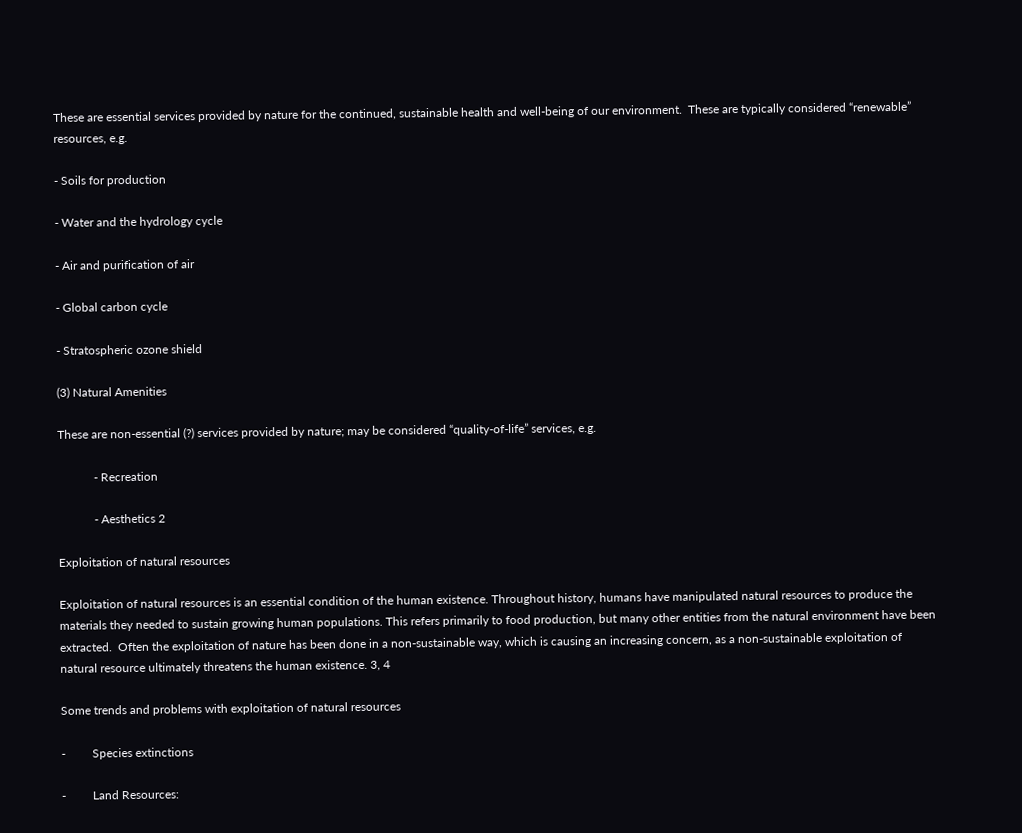These are essential services provided by nature for the continued, sustainable health and well-being of our environment.  These are typically considered “renewable” resources, e.g.

- Soils for production

- Water and the hydrology cycle

- Air and purification of air

- Global carbon cycle

- Stratospheric ozone shield

(3) Natural Amenities

These are non-essential (?) services provided by nature; may be considered “quality-of-life” services, e.g.

            - Recreation

            - Aesthetics 2

Exploitation of natural resources

Exploitation of natural resources is an essential condition of the human existence. Throughout history, humans have manipulated natural resources to produce the materials they needed to sustain growing human populations. This refers primarily to food production, but many other entities from the natural environment have been extracted.  Often the exploitation of nature has been done in a non-sustainable way, which is causing an increasing concern, as a non-sustainable exploitation of natural resource ultimately threatens the human existence. 3, 4

Some trends and problems with exploitation of natural resources

-         Species extinctions

-         Land Resources: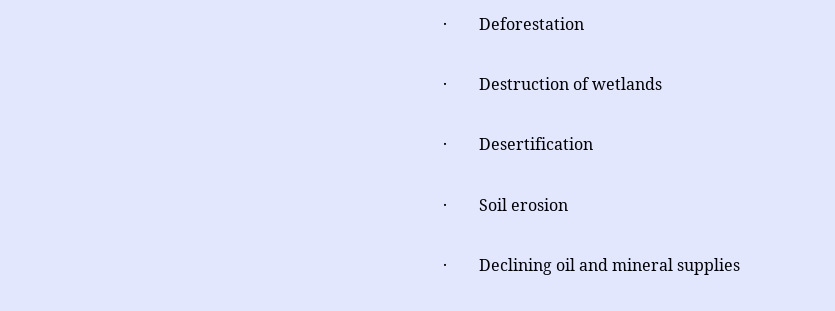·        Deforestation

·        Destruction of wetlands

·        Desertification

·        Soil erosion

·        Declining oil and mineral supplies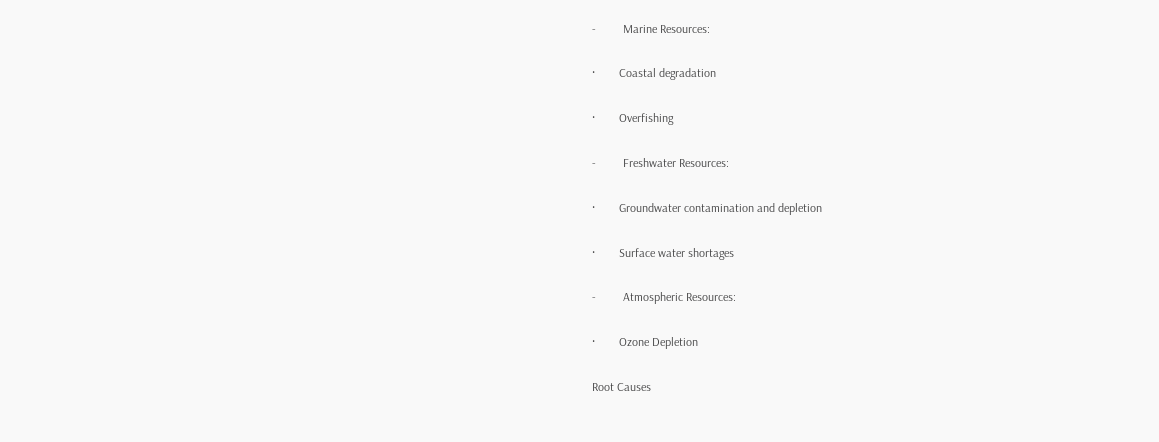-         Marine Resources:

·        Coastal degradation

·        Overfishing

-         Freshwater Resources:

·        Groundwater contamination and depletion

·        Surface water shortages

-         Atmospheric Resources:

·        Ozone Depletion

Root Causes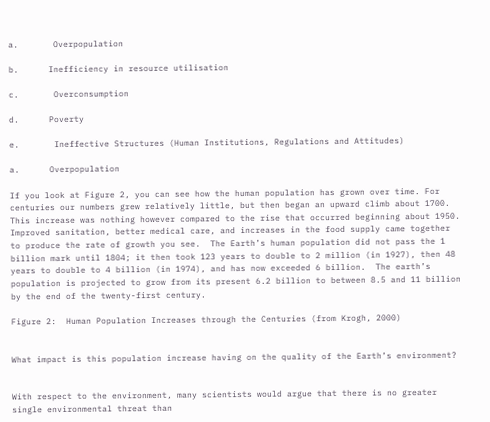a.       Overpopulation

b.      Inefficiency in resource utilisation

c.       Overconsumption

d.      Poverty

e.       Ineffective Structures (Human Institutions, Regulations and Attitudes)

a.      Overpopulation

If you look at Figure 2, you can see how the human population has grown over time. For centuries our numbers grew relatively little, but then began an upward climb about 1700.  This increase was nothing however compared to the rise that occurred beginning about 1950.  Improved sanitation, better medical care, and increases in the food supply came together to produce the rate of growth you see.  The Earth’s human population did not pass the 1 billion mark until 1804; it then took 123 years to double to 2 million (in 1927), then 48 years to double to 4 billion (in 1974), and has now exceeded 6 billion.  The earth’s population is projected to grow from its present 6.2 billion to between 8.5 and 11 billion by the end of the twenty-first century.

Figure 2:  Human Population Increases through the Centuries (from Krogh, 2000)


What impact is this population increase having on the quality of the Earth’s environment?


With respect to the environment, many scientists would argue that there is no greater single environmental threat than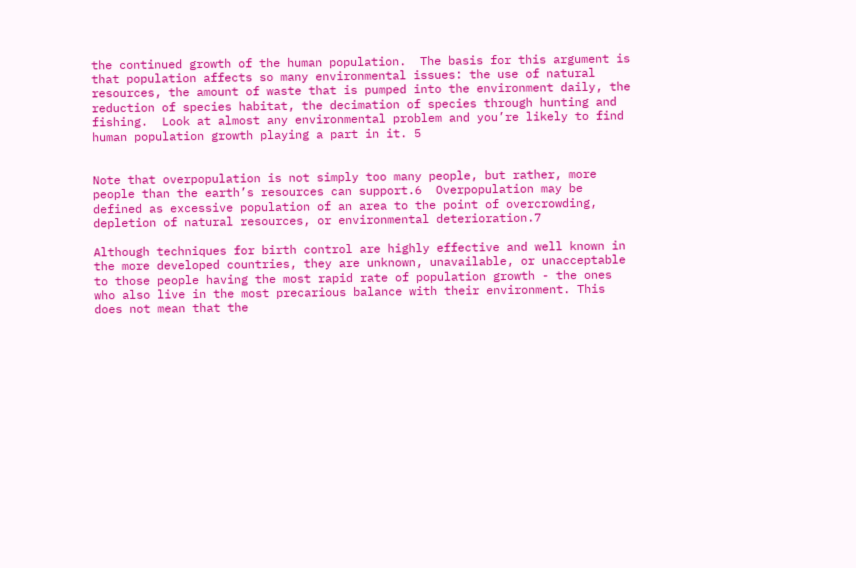the continued growth of the human population.  The basis for this argument is that population affects so many environmental issues: the use of natural resources, the amount of waste that is pumped into the environment daily, the reduction of species habitat, the decimation of species through hunting and fishing.  Look at almost any environmental problem and you’re likely to find human population growth playing a part in it. 5


Note that overpopulation is not simply too many people, but rather, more people than the earth’s resources can support.6  Overpopulation may be defined as excessive population of an area to the point of overcrowding, depletion of natural resources, or environmental deterioration.7

Although techniques for birth control are highly effective and well known in the more developed countries, they are unknown, unavailable, or unacceptable to those people having the most rapid rate of population growth - the ones who also live in the most precarious balance with their environment. This does not mean that the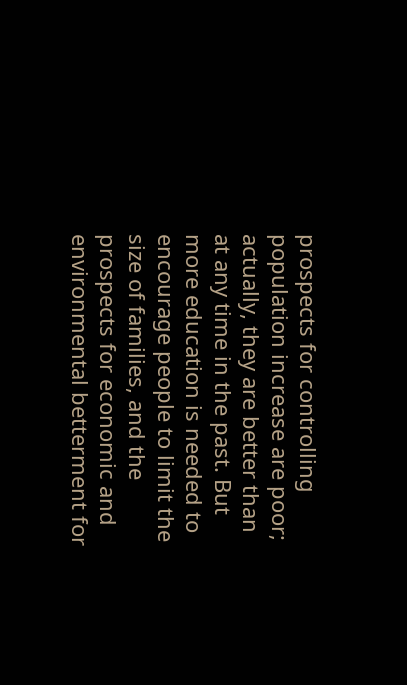prospects for controlling population increase are poor; actually, they are better than at any time in the past. But more education is needed to encourage people to limit the size of families, and the prospects for economic and environmental betterment for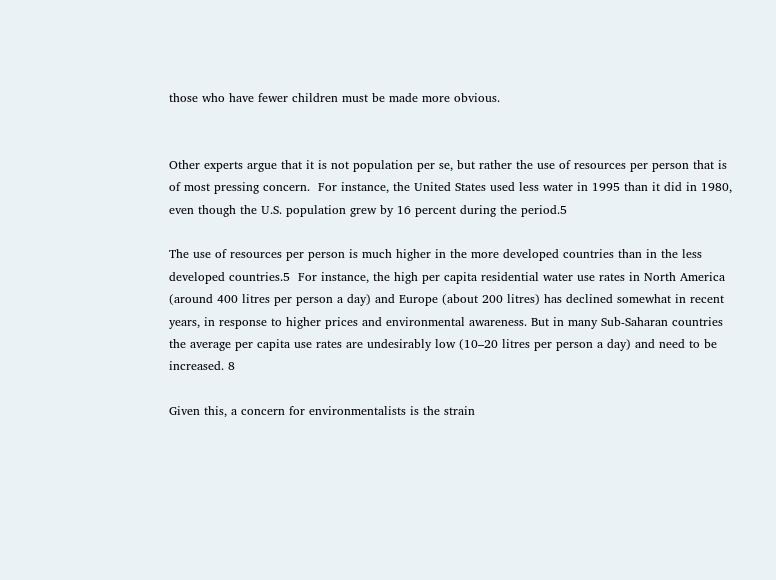those who have fewer children must be made more obvious.


Other experts argue that it is not population per se, but rather the use of resources per person that is of most pressing concern.  For instance, the United States used less water in 1995 than it did in 1980, even though the U.S. population grew by 16 percent during the period.5

The use of resources per person is much higher in the more developed countries than in the less developed countries.5  For instance, the high per capita residential water use rates in North America (around 400 litres per person a day) and Europe (about 200 litres) has declined somewhat in recent years, in response to higher prices and environmental awareness. But in many Sub-Saharan countries the average per capita use rates are undesirably low (10–20 litres per person a day) and need to be increased. 8

Given this, a concern for environmentalists is the strain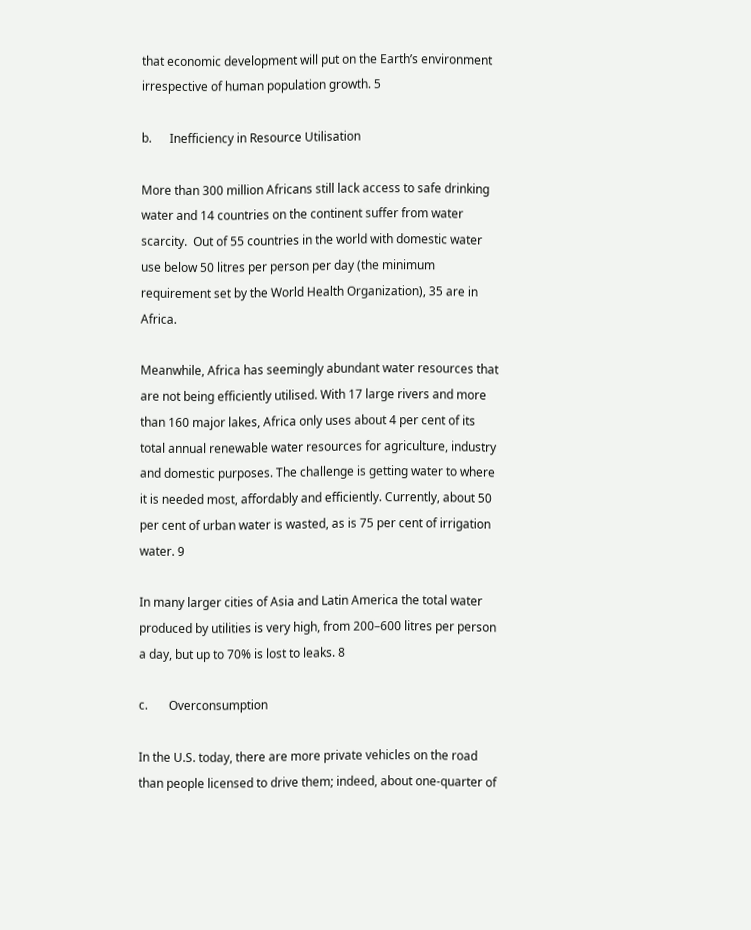that economic development will put on the Earth’s environment irrespective of human population growth. 5

b.      Inefficiency in Resource Utilisation

More than 300 million Africans still lack access to safe drinking water and 14 countries on the continent suffer from water scarcity.  Out of 55 countries in the world with domestic water use below 50 litres per person per day (the minimum requirement set by the World Health Organization), 35 are in Africa.

Meanwhile, Africa has seemingly abundant water resources that are not being efficiently utilised. With 17 large rivers and more than 160 major lakes, Africa only uses about 4 per cent of its total annual renewable water resources for agriculture, industry and domestic purposes. The challenge is getting water to where it is needed most, affordably and efficiently. Currently, about 50 per cent of urban water is wasted, as is 75 per cent of irrigation water. 9

In many larger cities of Asia and Latin America the total water produced by utilities is very high, from 200–600 litres per person a day, but up to 70% is lost to leaks. 8

c.       Overconsumption

In the U.S. today, there are more private vehicles on the road than people licensed to drive them; indeed, about one-quarter of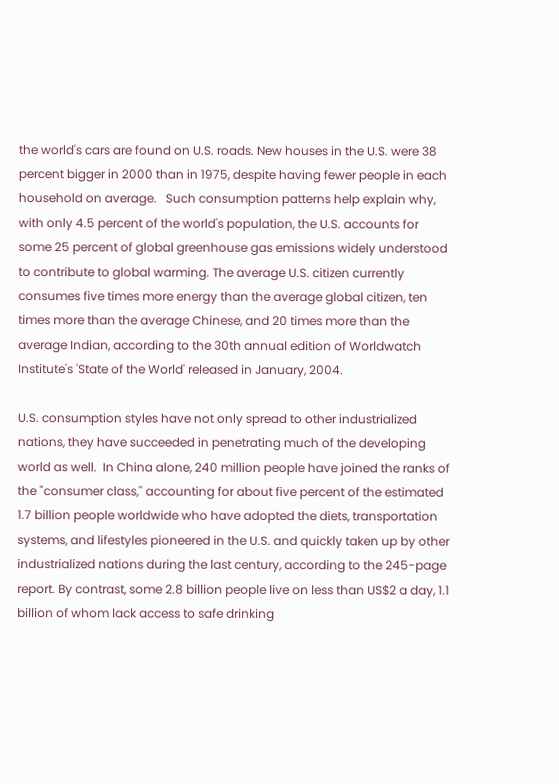the world's cars are found on U.S. roads. New houses in the U.S. were 38 percent bigger in 2000 than in 1975, despite having fewer people in each household on average.   Such consumption patterns help explain why, with only 4.5 percent of the world's population, the U.S. accounts for some 25 percent of global greenhouse gas emissions widely understood to contribute to global warming. The average U.S. citizen currently consumes five times more energy than the average global citizen, ten times more than the average Chinese, and 20 times more than the average Indian, according to the 30th annual edition of Worldwatch Institute's 'State of the World' released in January, 2004.

U.S. consumption styles have not only spread to other industrialized nations, they have succeeded in penetrating much of the developing world as well.  In China alone, 240 million people have joined the ranks of the "consumer class,'' accounting for about five percent of the estimated 1.7 billion people worldwide who have adopted the diets, transportation systems, and lifestyles pioneered in the U.S. and quickly taken up by other industrialized nations during the last century, according to the 245-page report. By contrast, some 2.8 billion people live on less than US$2 a day, 1.1 billion of whom lack access to safe drinking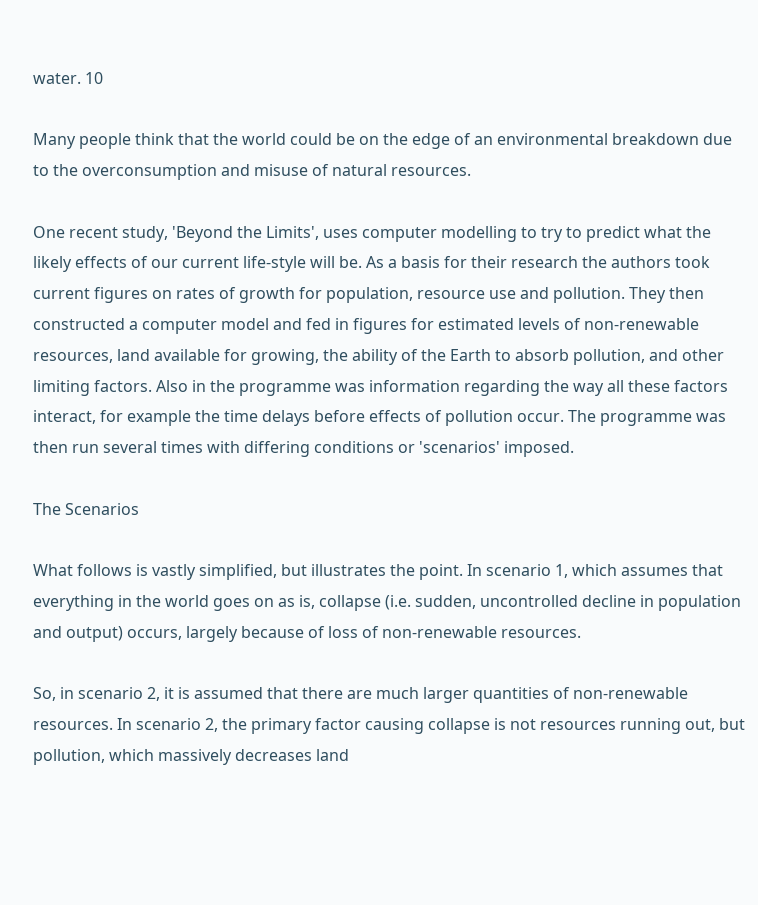water. 10

Many people think that the world could be on the edge of an environmental breakdown due to the overconsumption and misuse of natural resources.

One recent study, 'Beyond the Limits', uses computer modelling to try to predict what the likely effects of our current life-style will be. As a basis for their research the authors took current figures on rates of growth for population, resource use and pollution. They then constructed a computer model and fed in figures for estimated levels of non-renewable resources, land available for growing, the ability of the Earth to absorb pollution, and other limiting factors. Also in the programme was information regarding the way all these factors interact, for example the time delays before effects of pollution occur. The programme was then run several times with differing conditions or 'scenarios' imposed.

The Scenarios

What follows is vastly simplified, but illustrates the point. In scenario 1, which assumes that everything in the world goes on as is, collapse (i.e. sudden, uncontrolled decline in population and output) occurs, largely because of loss of non-renewable resources.

So, in scenario 2, it is assumed that there are much larger quantities of non-renewable resources. In scenario 2, the primary factor causing collapse is not resources running out, but pollution, which massively decreases land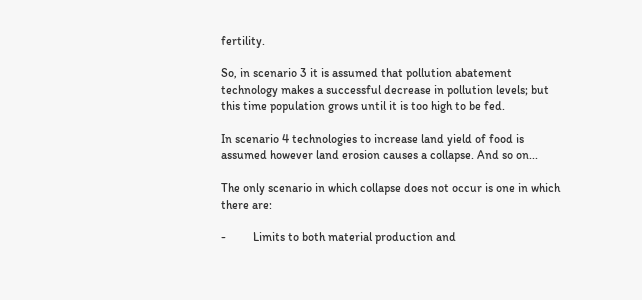fertility.

So, in scenario 3 it is assumed that pollution abatement technology makes a successful decrease in pollution levels; but this time population grows until it is too high to be fed.

In scenario 4 technologies to increase land yield of food is assumed however land erosion causes a collapse. And so on...

The only scenario in which collapse does not occur is one in which there are:

-         Limits to both material production and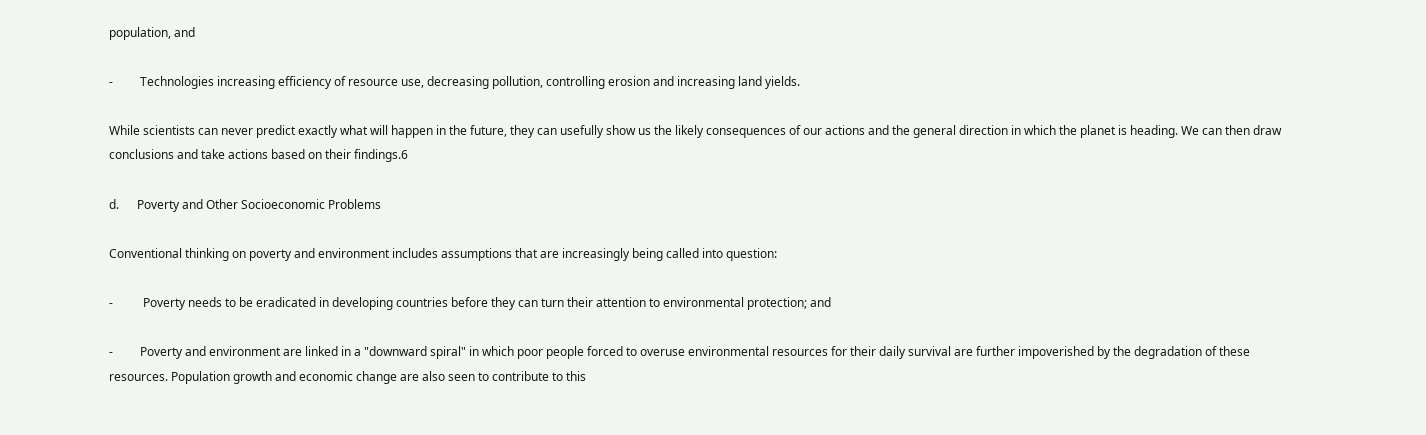population, and

-         Technologies increasing efficiency of resource use, decreasing pollution, controlling erosion and increasing land yields.

While scientists can never predict exactly what will happen in the future, they can usefully show us the likely consequences of our actions and the general direction in which the planet is heading. We can then draw conclusions and take actions based on their findings.6

d.      Poverty and Other Socioeconomic Problems

Conventional thinking on poverty and environment includes assumptions that are increasingly being called into question:

-          Poverty needs to be eradicated in developing countries before they can turn their attention to environmental protection; and

-         Poverty and environment are linked in a "downward spiral" in which poor people forced to overuse environmental resources for their daily survival are further impoverished by the degradation of these resources. Population growth and economic change are also seen to contribute to this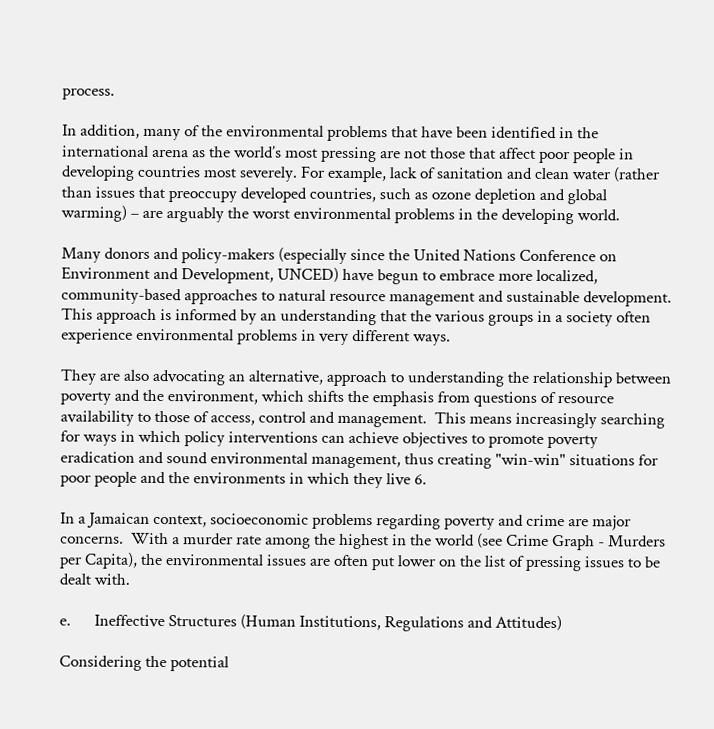process.

In addition, many of the environmental problems that have been identified in the international arena as the world’s most pressing are not those that affect poor people in developing countries most severely. For example, lack of sanitation and clean water (rather than issues that preoccupy developed countries, such as ozone depletion and global warming) – are arguably the worst environmental problems in the developing world.

Many donors and policy-makers (especially since the United Nations Conference on Environment and Development, UNCED) have begun to embrace more localized, community-based approaches to natural resource management and sustainable development. This approach is informed by an understanding that the various groups in a society often experience environmental problems in very different ways.

They are also advocating an alternative, approach to understanding the relationship between poverty and the environment, which shifts the emphasis from questions of resource availability to those of access, control and management.  This means increasingly searching for ways in which policy interventions can achieve objectives to promote poverty eradication and sound environmental management, thus creating "win-win" situations for poor people and the environments in which they live 6.

In a Jamaican context, socioeconomic problems regarding poverty and crime are major concerns.  With a murder rate among the highest in the world (see Crime Graph - Murders per Capita), the environmental issues are often put lower on the list of pressing issues to be dealt with.

e.      Ineffective Structures (Human Institutions, Regulations and Attitudes)

Considering the potential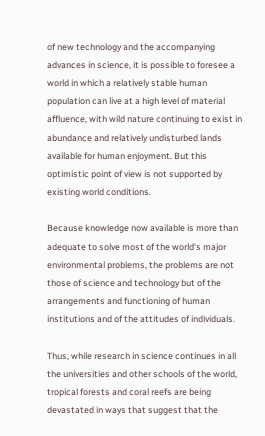of new technology and the accompanying advances in science, it is possible to foresee a world in which a relatively stable human population can live at a high level of material affluence, with wild nature continuing to exist in abundance and relatively undisturbed lands available for human enjoyment. But this optimistic point of view is not supported by existing world conditions.

Because knowledge now available is more than adequate to solve most of the world's major environmental problems, the problems are not those of science and technology but of the arrangements and functioning of human institutions and of the attitudes of individuals.

Thus, while research in science continues in all the universities and other schools of the world, tropical forests and coral reefs are being devastated in ways that suggest that the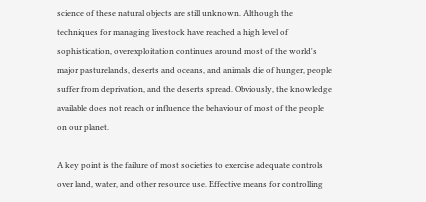science of these natural objects are still unknown. Although the techniques for managing livestock have reached a high level of sophistication, overexploitation continues around most of the world's major pasturelands, deserts and oceans, and animals die of hunger, people suffer from deprivation, and the deserts spread. Obviously, the knowledge available does not reach or influence the behaviour of most of the people on our planet.

A key point is the failure of most societies to exercise adequate controls over land, water, and other resource use. Effective means for controlling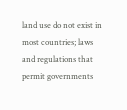land use do not exist in most countries; laws and regulations that permit governments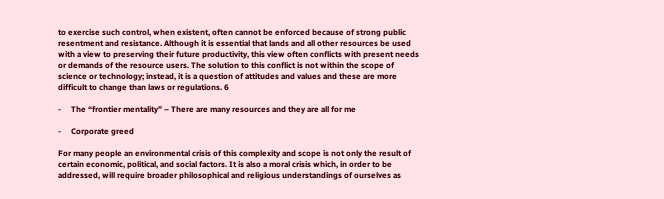to exercise such control, when existent, often cannot be enforced because of strong public resentment and resistance. Although it is essential that lands and all other resources be used with a view to preserving their future productivity, this view often conflicts with present needs or demands of the resource users. The solution to this conflict is not within the scope of science or technology; instead, it is a question of attitudes and values and these are more difficult to change than laws or regulations. 6

-     The “frontier mentality” – There are many resources and they are all for me

-     Corporate greed

For many people an environmental crisis of this complexity and scope is not only the result of certain economic, political, and social factors. It is also a moral crisis which, in order to be addressed, will require broader philosophical and religious understandings of ourselves as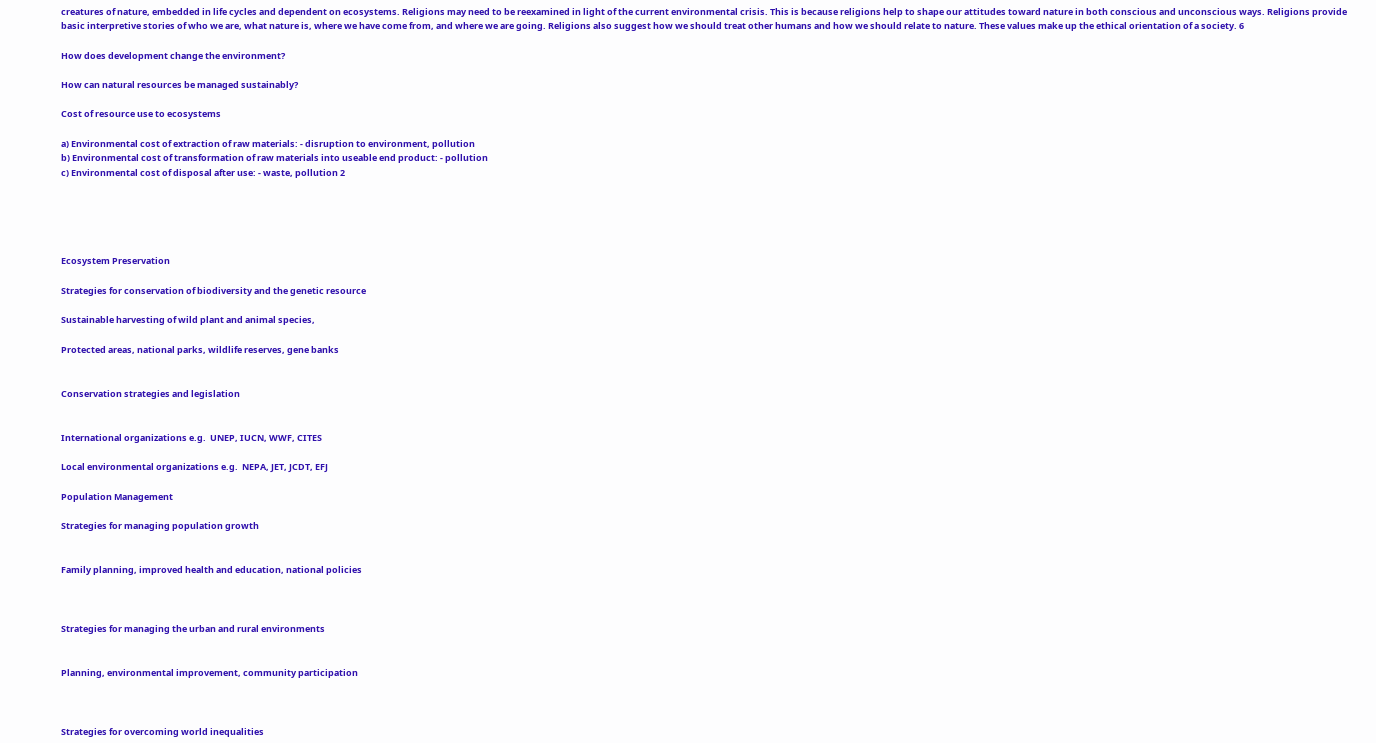creatures of nature, embedded in life cycles and dependent on ecosystems. Religions may need to be reexamined in light of the current environmental crisis. This is because religions help to shape our attitudes toward nature in both conscious and unconscious ways. Religions provide basic interpretive stories of who we are, what nature is, where we have come from, and where we are going. Religions also suggest how we should treat other humans and how we should relate to nature. These values make up the ethical orientation of a society. 6

How does development change the environment?

How can natural resources be managed sustainably?

Cost of resource use to ecosystems

a) Environmental cost of extraction of raw materials: - disruption to environment, pollution
b) Environmental cost of transformation of raw materials into useable end product: - pollution
c) Environmental cost of disposal after use: - waste, pollution 2





Ecosystem Preservation

Strategies for conservation of biodiversity and the genetic resource

Sustainable harvesting of wild plant and animal species,

Protected areas, national parks, wildlife reserves, gene banks


Conservation strategies and legislation


International organizations e.g.  UNEP, IUCN, WWF, CITES

Local environmental organizations e.g.  NEPA, JET, JCDT, EFJ

Population Management

Strategies for managing population growth


Family planning, improved health and education, national policies



Strategies for managing the urban and rural environments


Planning, environmental improvement, community participation



Strategies for overcoming world inequalities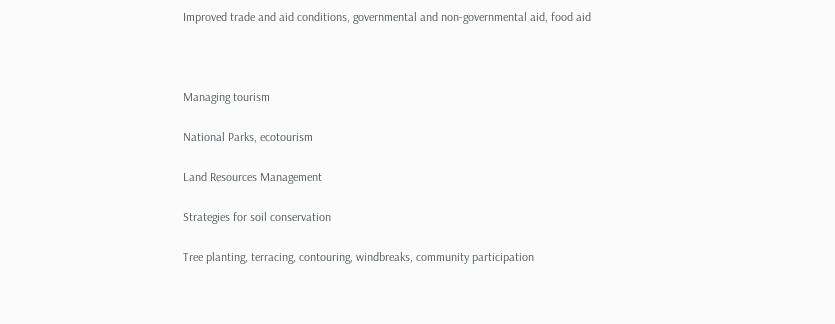Improved trade and aid conditions, governmental and non-governmental aid, food aid



Managing tourism

National Parks, ecotourism

Land Resources Management

Strategies for soil conservation

Tree planting, terracing, contouring, windbreaks, community participation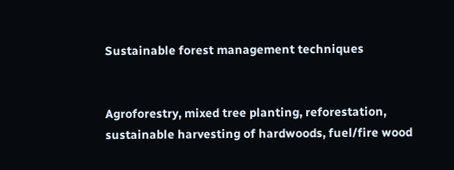Sustainable forest management techniques


Agroforestry, mixed tree planting, reforestation, sustainable harvesting of hardwoods, fuel/fire wood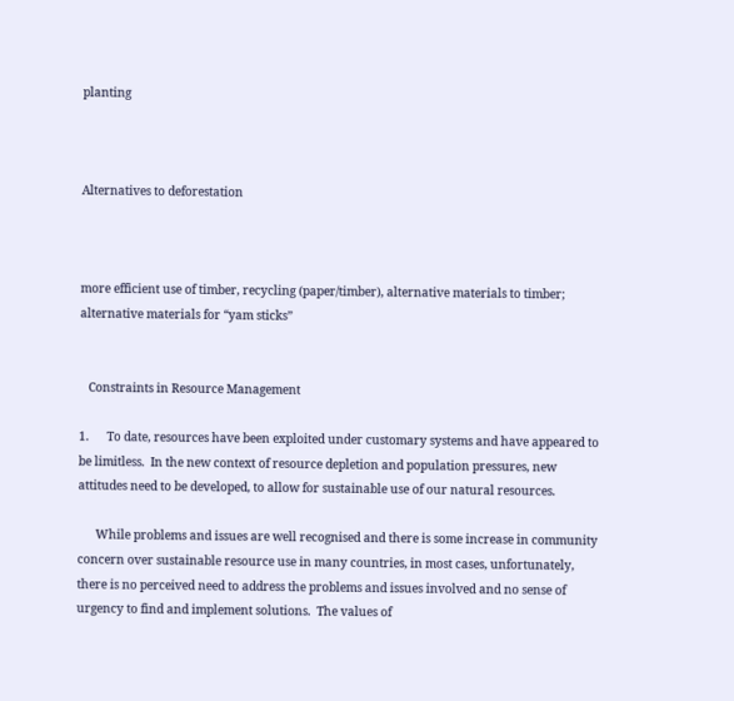planting



Alternatives to deforestation



more efficient use of timber, recycling (paper/timber), alternative materials to timber; alternative materials for “yam sticks”


   Constraints in Resource Management

1.      To date, resources have been exploited under customary systems and have appeared to be limitless.  In the new context of resource depletion and population pressures, new attitudes need to be developed, to allow for sustainable use of our natural resources.

      While problems and issues are well recognised and there is some increase in community concern over sustainable resource use in many countries, in most cases, unfortunately, there is no perceived need to address the problems and issues involved and no sense of urgency to find and implement solutions.  The values of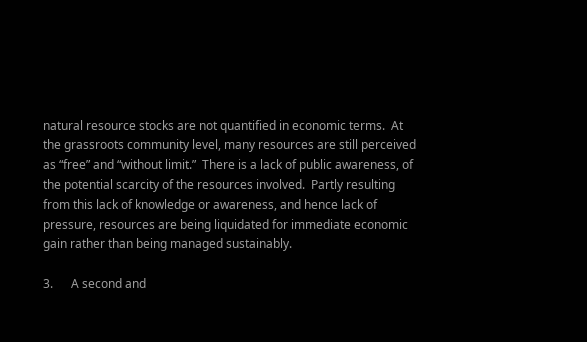natural resource stocks are not quantified in economic terms.  At the grassroots community level, many resources are still perceived as “free” and “without limit.”  There is a lack of public awareness, of the potential scarcity of the resources involved.  Partly resulting from this lack of knowledge or awareness, and hence lack of pressure, resources are being liquidated for immediate economic gain rather than being managed sustainably.

3.      A second and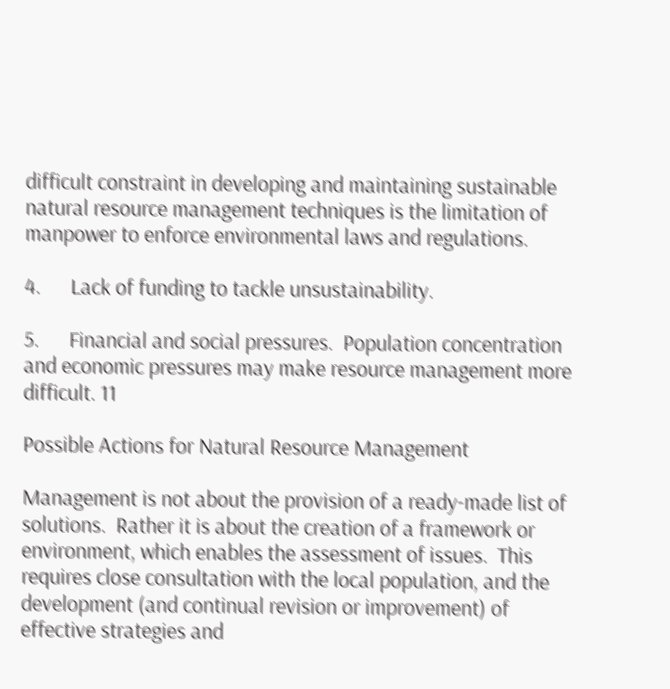difficult constraint in developing and maintaining sustainable natural resource management techniques is the limitation of manpower to enforce environmental laws and regulations.

4.      Lack of funding to tackle unsustainability.

5.      Financial and social pressures.  Population concentration and economic pressures may make resource management more difficult. 11

Possible Actions for Natural Resource Management

Management is not about the provision of a ready-made list of solutions.  Rather it is about the creation of a framework or environment, which enables the assessment of issues.  This requires close consultation with the local population, and the development (and continual revision or improvement) of effective strategies and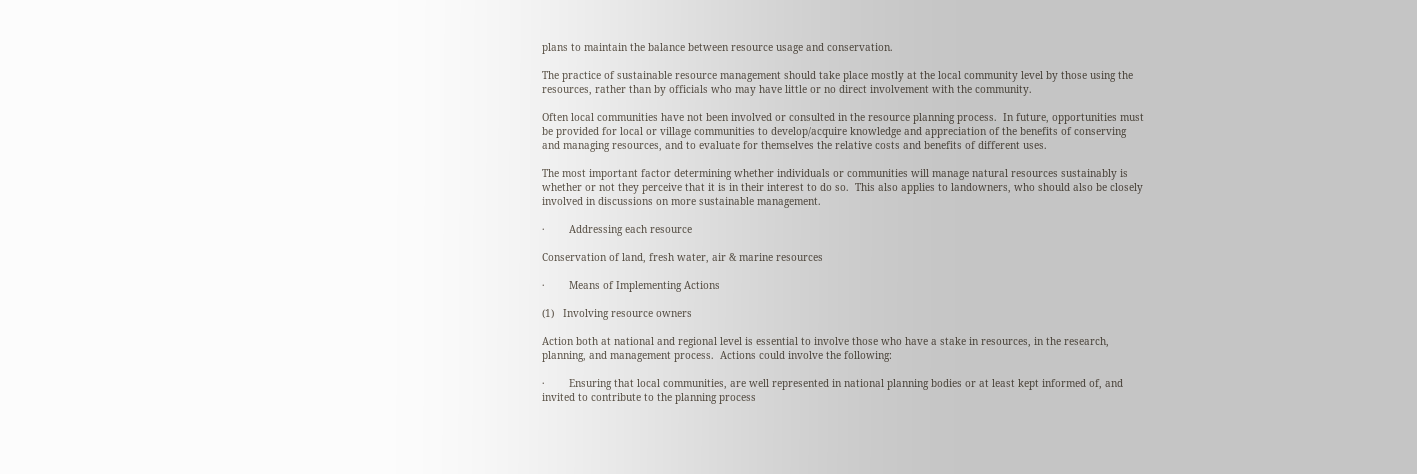plans to maintain the balance between resource usage and conservation.

The practice of sustainable resource management should take place mostly at the local community level by those using the resources, rather than by officials who may have little or no direct involvement with the community.

Often local communities have not been involved or consulted in the resource planning process.  In future, opportunities must be provided for local or village communities to develop/acquire knowledge and appreciation of the benefits of conserving and managing resources, and to evaluate for themselves the relative costs and benefits of different uses.

The most important factor determining whether individuals or communities will manage natural resources sustainably is whether or not they perceive that it is in their interest to do so.  This also applies to landowners, who should also be closely involved in discussions on more sustainable management.

·        Addressing each resource

Conservation of land, fresh water, air & marine resources

·        Means of Implementing Actions

(1)   Involving resource owners

Action both at national and regional level is essential to involve those who have a stake in resources, in the research, planning, and management process.  Actions could involve the following:

·        Ensuring that local communities, are well represented in national planning bodies or at least kept informed of, and invited to contribute to the planning process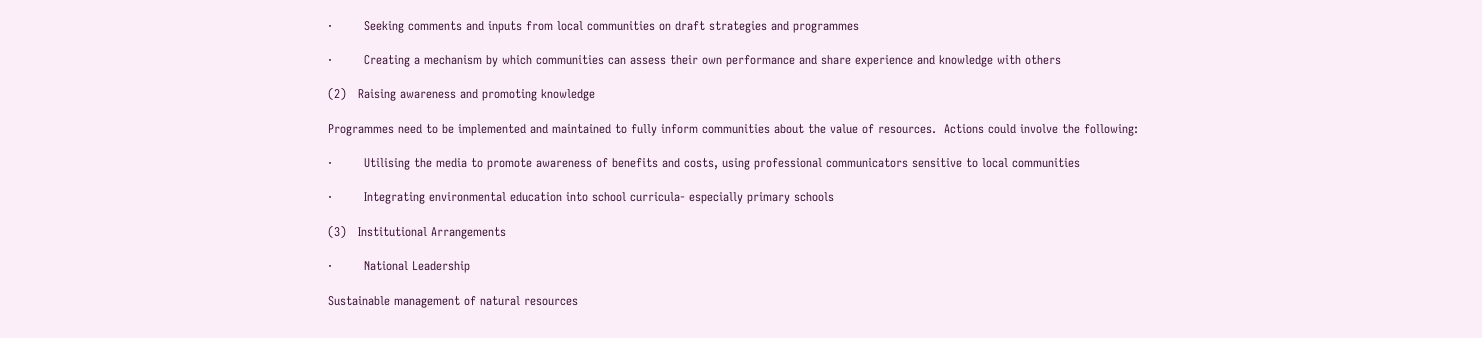·        Seeking comments and inputs from local communities on draft strategies and programmes

·        Creating a mechanism by which communities can assess their own performance and share experience and knowledge with others

(2)   Raising awareness and promoting knowledge

Programmes need to be implemented and maintained to fully inform communities about the value of resources.  Actions could involve the following:

·        Utilising the media to promote awareness of benefits and costs, using professional communicators sensitive to local communities

·        Integrating environmental education into school curricula- especially primary schools

(3)   Institutional Arrangements

·        National Leadership

Sustainable management of natural resources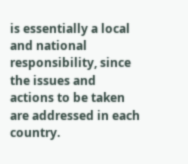is essentially a local and national responsibility, since the issues and actions to be taken are addressed in each country.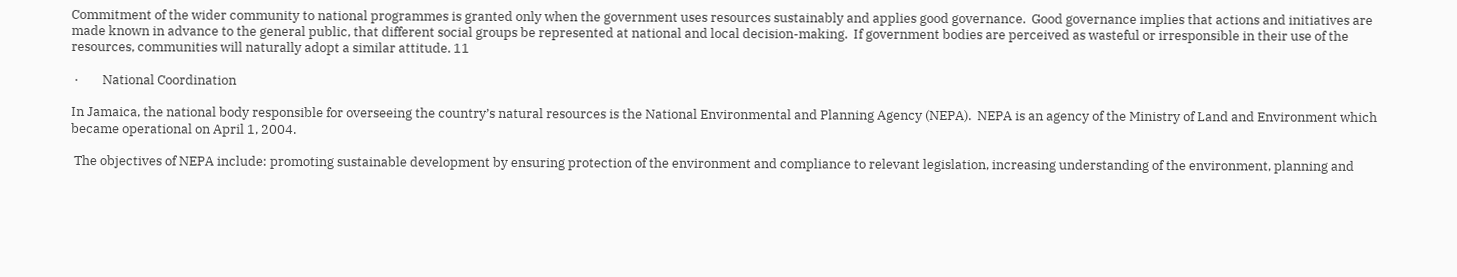Commitment of the wider community to national programmes is granted only when the government uses resources sustainably and applies good governance.  Good governance implies that actions and initiatives are made known in advance to the general public, that different social groups be represented at national and local decision-making.  If government bodies are perceived as wasteful or irresponsible in their use of the resources, communities will naturally adopt a similar attitude. 11

 ·        National Coordination

In Jamaica, the national body responsible for overseeing the country’s natural resources is the National Environmental and Planning Agency (NEPA).  NEPA is an agency of the Ministry of Land and Environment which became operational on April 1, 2004.

 The objectives of NEPA include: promoting sustainable development by ensuring protection of the environment and compliance to relevant legislation, increasing understanding of the environment, planning and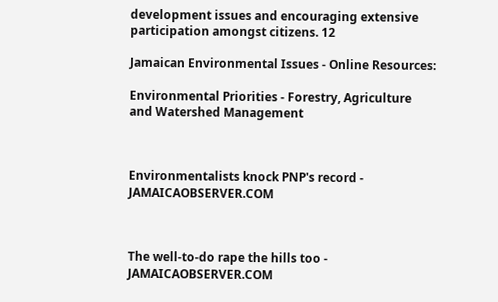development issues and encouraging extensive participation amongst citizens. 12

Jamaican Environmental Issues - Online Resources:

Environmental Priorities - Forestry, Agriculture and Watershed Management



Environmentalists knock PNP's record - JAMAICAOBSERVER.COM



The well-to-do rape the hills too - JAMAICAOBSERVER.COM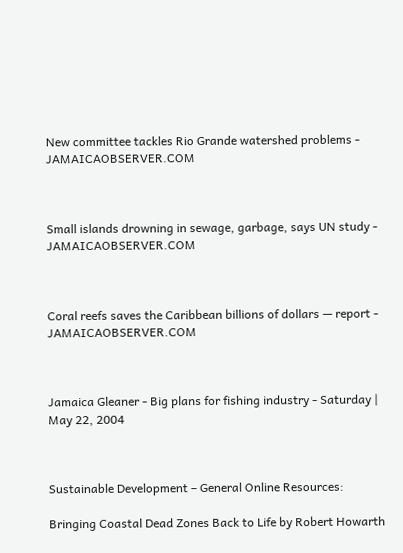New committee tackles Rio Grande watershed problems - JAMAICAOBSERVER.COM



Small islands drowning in sewage, garbage, says UN study - JAMAICAOBSERVER.COM



Coral reefs saves the Caribbean billions of dollars — report - JAMAICAOBSERVER.COM



Jamaica Gleaner - Big plans for fishing industry - Saturday | May 22, 2004



Sustainable Development – General Online Resources:

Bringing Coastal Dead Zones Back to Life by Robert Howarth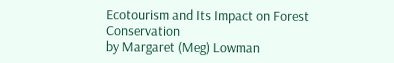Ecotourism and Its Impact on Forest Conservation
by Margaret (Meg) Lowman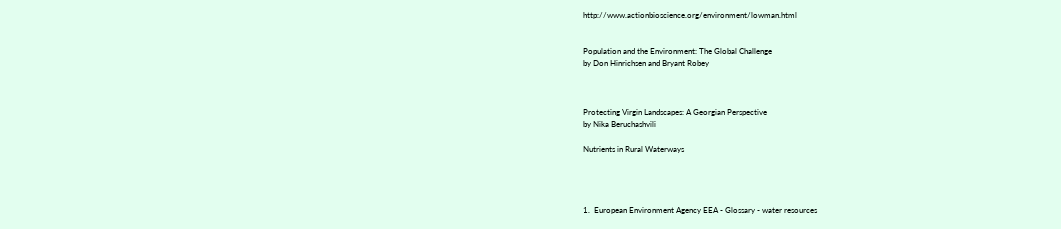http://www.actionbioscience.org/environment/lowman.html


Population and the Environment: The Global Challenge
by Don Hinrichsen and Bryant Robey



Protecting Virgin Landscapes: A Georgian Perspective
by Nika Beruchashvili

Nutrients in Rural Waterways




1.  European Environment Agency EEA - Glossary - water resources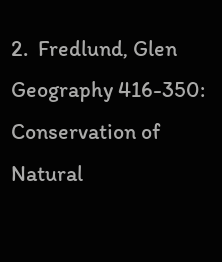2.  Fredlund, Glen Geography 416-350: Conservation of Natural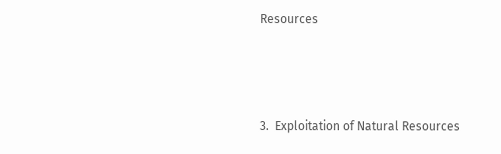Resources



3.  Exploitation of Natural Resources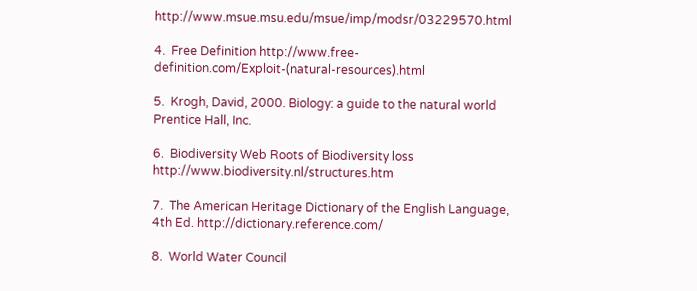http://www.msue.msu.edu/msue/imp/modsr/03229570.html

4.  Free Definition http://www.free-definition.com/Exploit-(natural-resources).html

5.  Krogh, David, 2000. Biology: a guide to the natural world Prentice Hall, Inc.

6.  Biodiversity Web Roots of Biodiversity loss http://www.biodiversity.nl/structures.htm

7.  The American Heritage Dictionary of the English Language, 4th Ed. http://dictionary.reference.com/

8.  World Water Council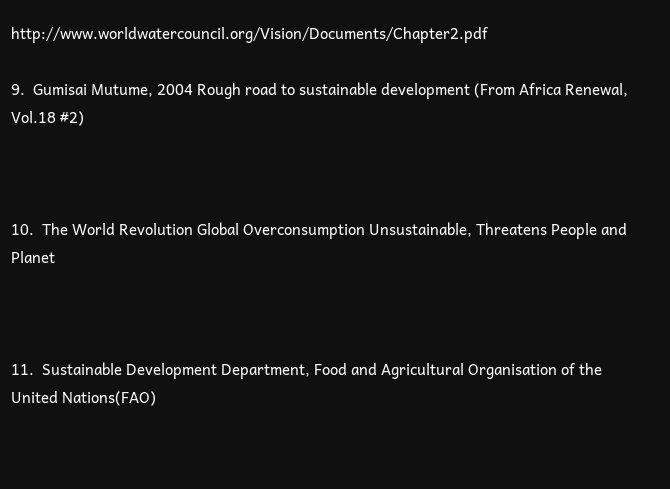http://www.worldwatercouncil.org/Vision/Documents/Chapter2.pdf

9.  Gumisai Mutume, 2004 Rough road to sustainable development (From Africa Renewal, Vol.18 #2)



10.  The World Revolution Global Overconsumption Unsustainable, Threatens People and Planet



11.  Sustainable Development Department, Food and Agricultural Organisation of the United Nations(FAO)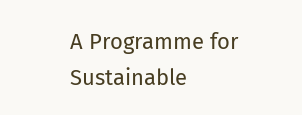A Programme for Sustainable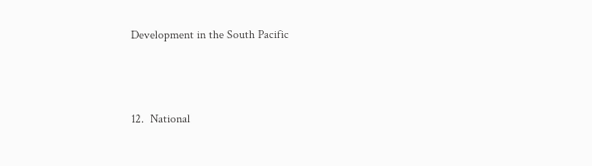Development in the South Pacific



12.  National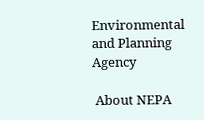Environmental and Planning Agency

 About NEPA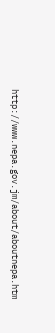http://www.nepa.gov.jm/about/aboutnepa.htm